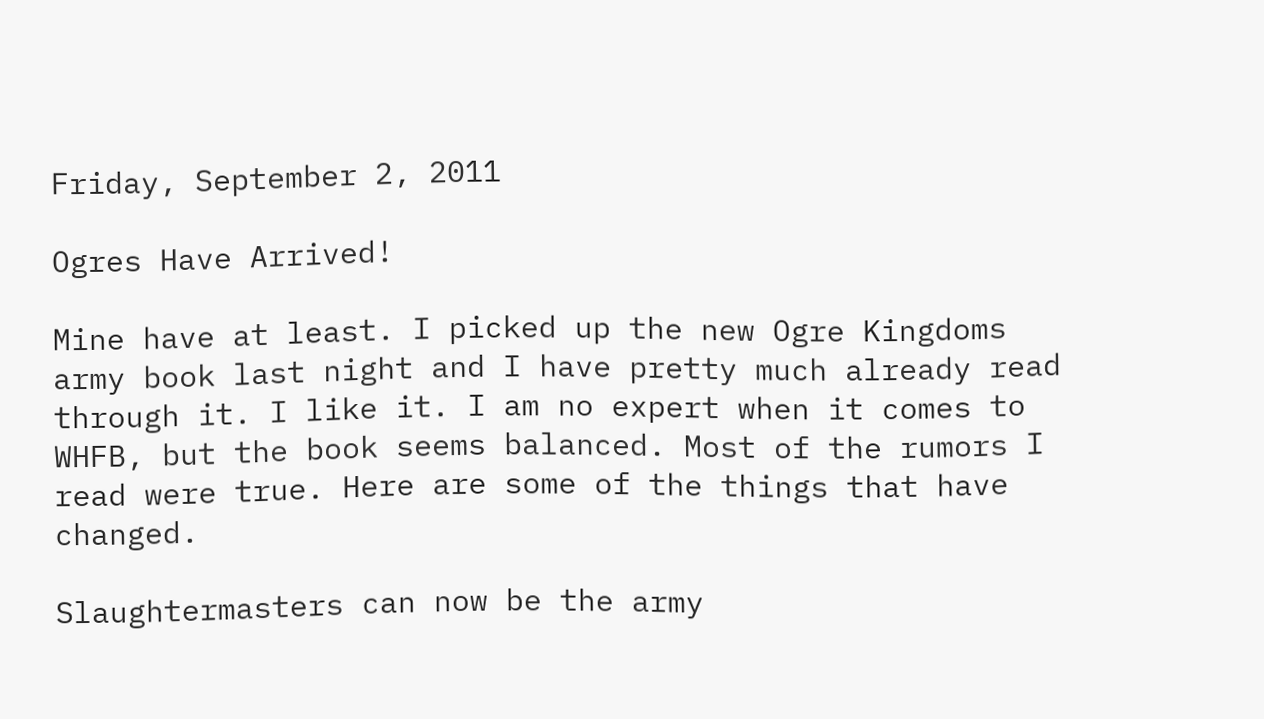Friday, September 2, 2011

Ogres Have Arrived!

Mine have at least. I picked up the new Ogre Kingdoms army book last night and I have pretty much already read through it. I like it. I am no expert when it comes to WHFB, but the book seems balanced. Most of the rumors I read were true. Here are some of the things that have changed.

Slaughtermasters can now be the army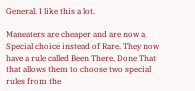General. I like this a lot.

Maneaters are cheaper and are now a Special choice instead of Rare. They now have a rule called Been There, Done That that allows them to choose two special rules from the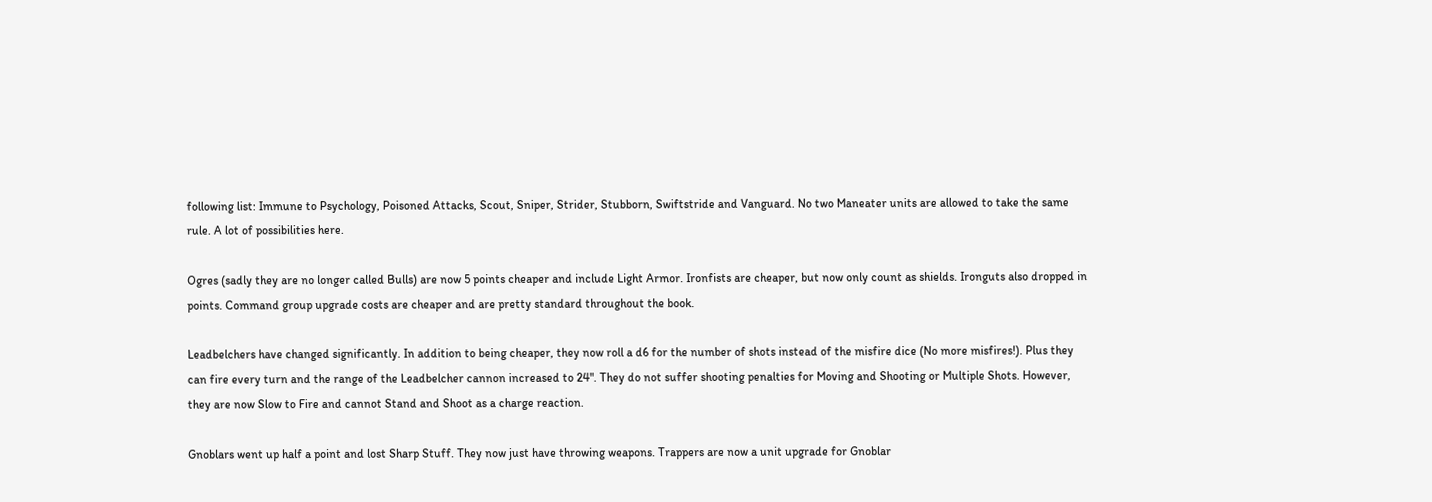following list: Immune to Psychology, Poisoned Attacks, Scout, Sniper, Strider, Stubborn, Swiftstride and Vanguard. No two Maneater units are allowed to take the same rule. A lot of possibilities here.

Ogres (sadly they are no longer called Bulls) are now 5 points cheaper and include Light Armor. Ironfists are cheaper, but now only count as shields. Ironguts also dropped in points. Command group upgrade costs are cheaper and are pretty standard throughout the book.

Leadbelchers have changed significantly. In addition to being cheaper, they now roll a d6 for the number of shots instead of the misfire dice (No more misfires!). Plus they can fire every turn and the range of the Leadbelcher cannon increased to 24". They do not suffer shooting penalties for Moving and Shooting or Multiple Shots. However, they are now Slow to Fire and cannot Stand and Shoot as a charge reaction.

Gnoblars went up half a point and lost Sharp Stuff. They now just have throwing weapons. Trappers are now a unit upgrade for Gnoblar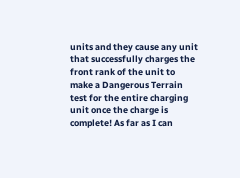units and they cause any unit that successfully charges the front rank of the unit to make a Dangerous Terrain test for the entire charging unit once the charge is complete! As far as I can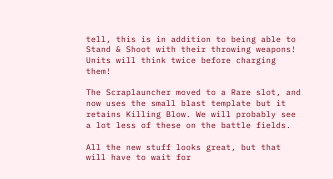tell, this is in addition to being able to Stand & Shoot with their throwing weapons! Units will think twice before charging them!

The Scraplauncher moved to a Rare slot, and now uses the small blast template but it retains Killing Blow. We will probably see a lot less of these on the battle fields.

All the new stuff looks great, but that will have to wait for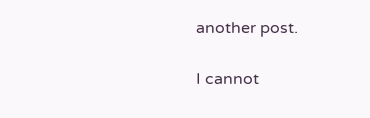another post.

I cannot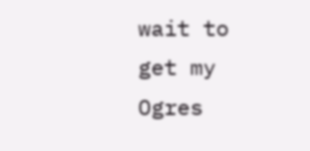wait to get my Ogres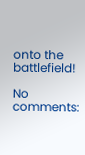onto the battlefield!

No comments: